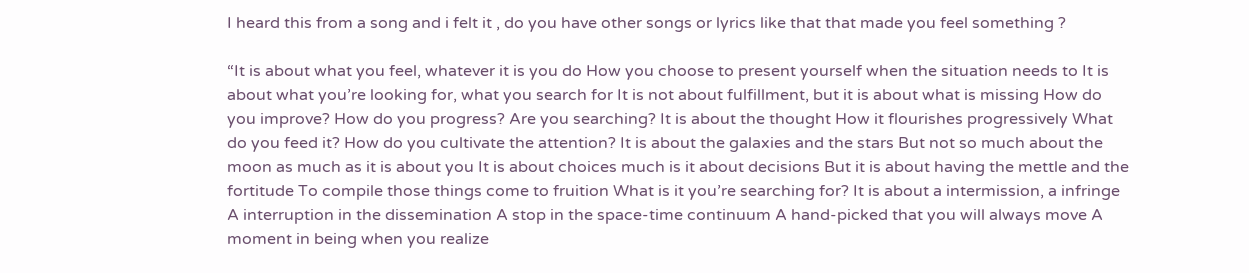I heard this from a song and i felt it , do you have other songs or lyrics like that that made you feel something ?

“It is about what you feel, whatever it is you do How you choose to present yourself when the situation needs to It is about what you’re looking for, what you search for It is not about fulfillment, but it is about what is missing How do you improve? How do you progress? Are you searching? It is about the thought How it flourishes progressively What do you feed it? How do you cultivate the attention? It is about the galaxies and the stars But not so much about the moon as much as it is about you It is about choices much is it about decisions But it is about having the mettle and the fortitude To compile those things come to fruition What is it you’re searching for? It is about a intermission, a infringe A interruption in the dissemination A stop in the space-time continuum A hand-picked that you will always move A moment in being when you realize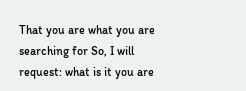That you are what you are searching for So, I will request: what is it you are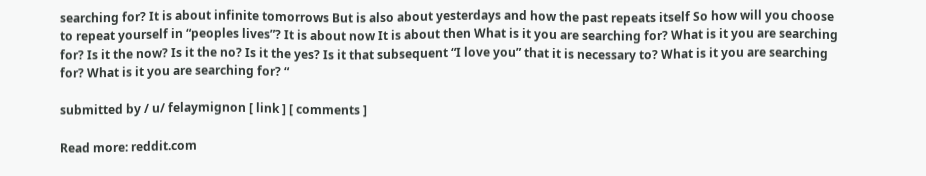searching for? It is about infinite tomorrows But is also about yesterdays and how the past repeats itself So how will you choose to repeat yourself in “peoples lives”? It is about now It is about then What is it you are searching for? What is it you are searching for? Is it the now? Is it the no? Is it the yes? Is it that subsequent “I love you” that it is necessary to? What is it you are searching for? What is it you are searching for? “

submitted by / u/ felaymignon [ link ] [ comments ]

Read more: reddit.com